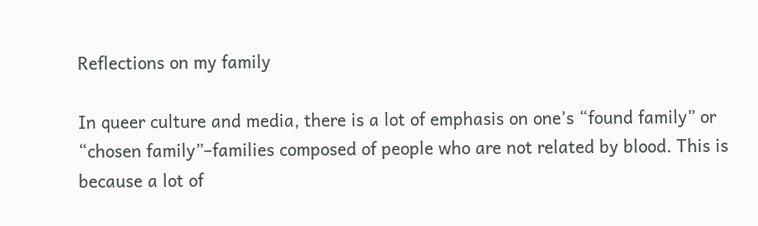Reflections on my family

In queer culture and media, there is a lot of emphasis on one’s “found family” or “chosen family”–families composed of people who are not related by blood. This is because a lot of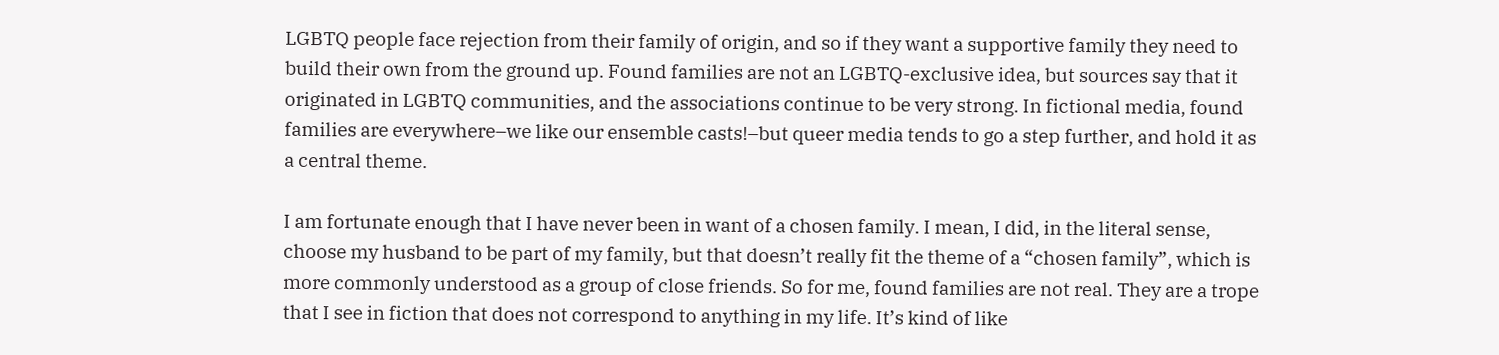LGBTQ people face rejection from their family of origin, and so if they want a supportive family they need to build their own from the ground up. Found families are not an LGBTQ-exclusive idea, but sources say that it originated in LGBTQ communities, and the associations continue to be very strong. In fictional media, found families are everywhere–we like our ensemble casts!–but queer media tends to go a step further, and hold it as a central theme.

I am fortunate enough that I have never been in want of a chosen family. I mean, I did, in the literal sense, choose my husband to be part of my family, but that doesn’t really fit the theme of a “chosen family”, which is more commonly understood as a group of close friends. So for me, found families are not real. They are a trope that I see in fiction that does not correspond to anything in my life. It’s kind of like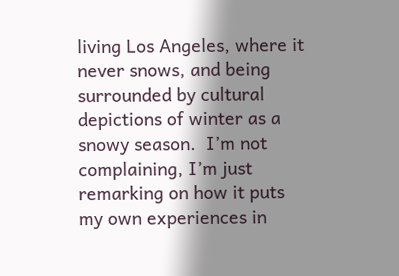living Los Angeles, where it never snows, and being surrounded by cultural depictions of winter as a snowy season.  I’m not complaining, I’m just remarking on how it puts my own experiences in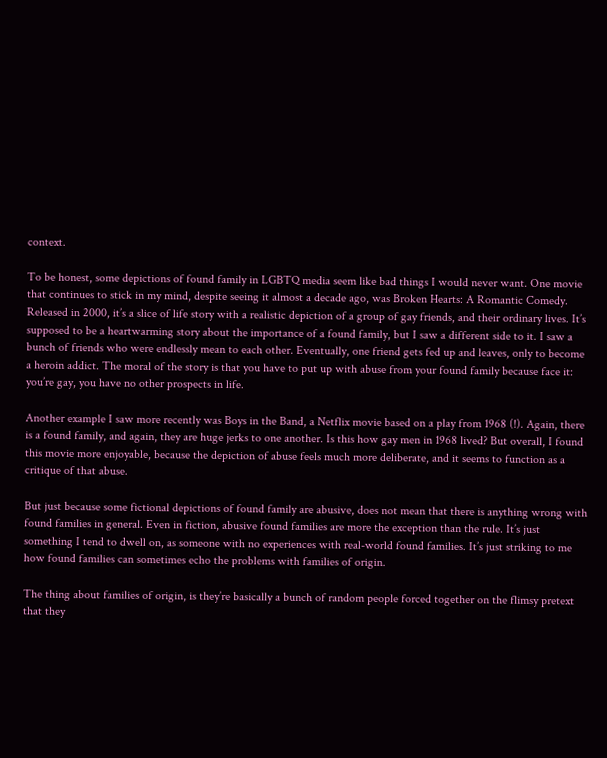context.

To be honest, some depictions of found family in LGBTQ media seem like bad things I would never want. One movie that continues to stick in my mind, despite seeing it almost a decade ago, was Broken Hearts: A Romantic Comedy. Released in 2000, it’s a slice of life story with a realistic depiction of a group of gay friends, and their ordinary lives. It’s supposed to be a heartwarming story about the importance of a found family, but I saw a different side to it. I saw a bunch of friends who were endlessly mean to each other. Eventually, one friend gets fed up and leaves, only to become a heroin addict. The moral of the story is that you have to put up with abuse from your found family because face it: you’re gay, you have no other prospects in life.

Another example I saw more recently was Boys in the Band, a Netflix movie based on a play from 1968 (!). Again, there is a found family, and again, they are huge jerks to one another. Is this how gay men in 1968 lived? But overall, I found this movie more enjoyable, because the depiction of abuse feels much more deliberate, and it seems to function as a critique of that abuse.

But just because some fictional depictions of found family are abusive, does not mean that there is anything wrong with found families in general. Even in fiction, abusive found families are more the exception than the rule. It’s just something I tend to dwell on, as someone with no experiences with real-world found families. It’s just striking to me how found families can sometimes echo the problems with families of origin.

The thing about families of origin, is they’re basically a bunch of random people forced together on the flimsy pretext that they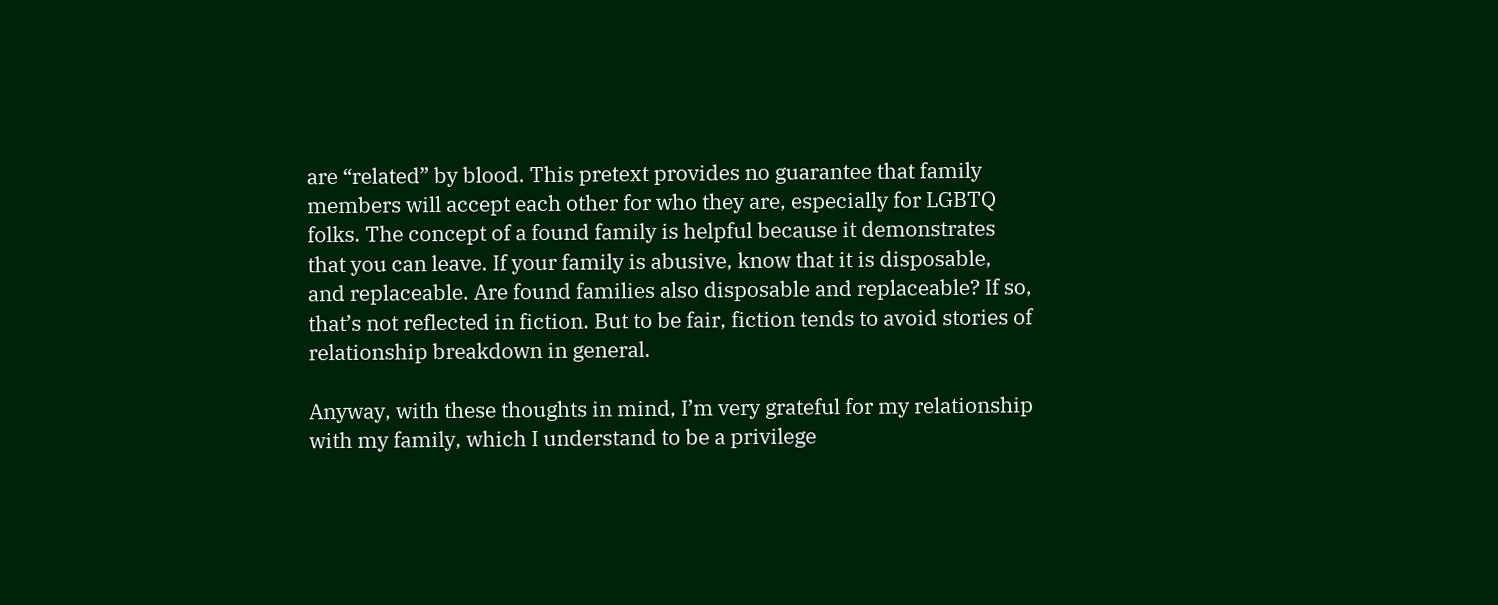are “related” by blood. This pretext provides no guarantee that family members will accept each other for who they are, especially for LGBTQ folks. The concept of a found family is helpful because it demonstrates that you can leave. If your family is abusive, know that it is disposable, and replaceable. Are found families also disposable and replaceable? If so, that’s not reflected in fiction. But to be fair, fiction tends to avoid stories of relationship breakdown in general.

Anyway, with these thoughts in mind, I’m very grateful for my relationship with my family, which I understand to be a privilege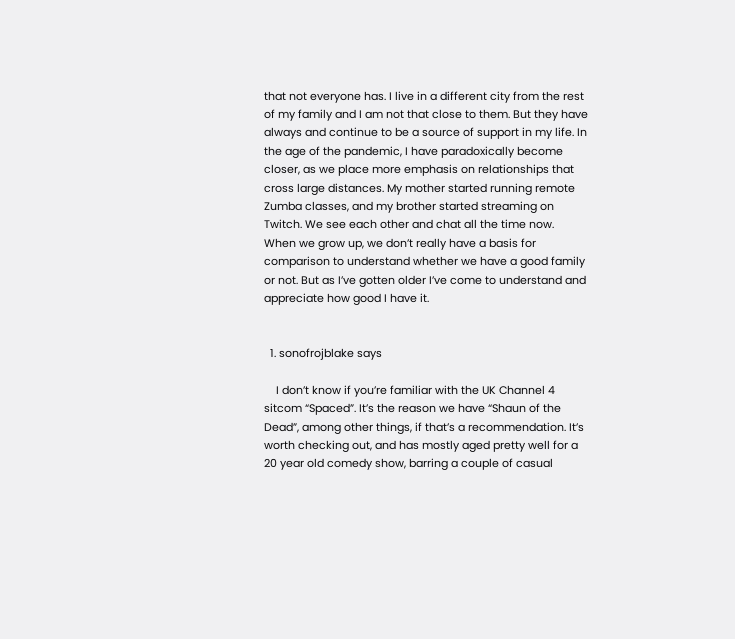that not everyone has. I live in a different city from the rest of my family and I am not that close to them. But they have always and continue to be a source of support in my life. In the age of the pandemic, I have paradoxically become closer, as we place more emphasis on relationships that cross large distances. My mother started running remote Zumba classes, and my brother started streaming on Twitch. We see each other and chat all the time now. When we grow up, we don’t really have a basis for comparison to understand whether we have a good family or not. But as I’ve gotten older I’ve come to understand and appreciate how good I have it.


  1. sonofrojblake says

    I don’t know if you’re familiar with the UK Channel 4 sitcom “Spaced”. It’s the reason we have “Shaun of the Dead”, among other things, if that’s a recommendation. It’s worth checking out, and has mostly aged pretty well for a 20 year old comedy show, barring a couple of casual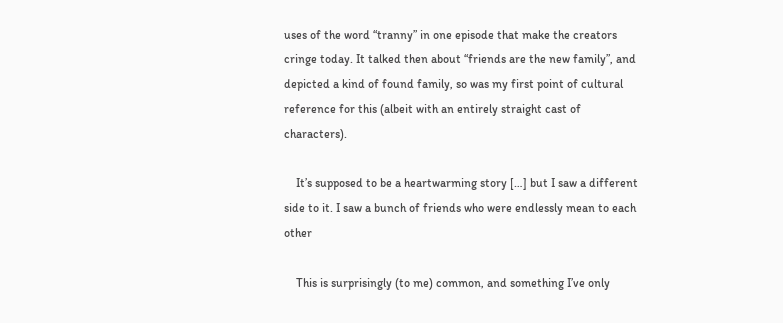uses of the word “tranny” in one episode that make the creators cringe today. It talked then about “friends are the new family”, and depicted a kind of found family, so was my first point of cultural reference for this (albeit with an entirely straight cast of characters).

    It’s supposed to be a heartwarming story […] but I saw a different side to it. I saw a bunch of friends who were endlessly mean to each other

    This is surprisingly (to me) common, and something I’ve only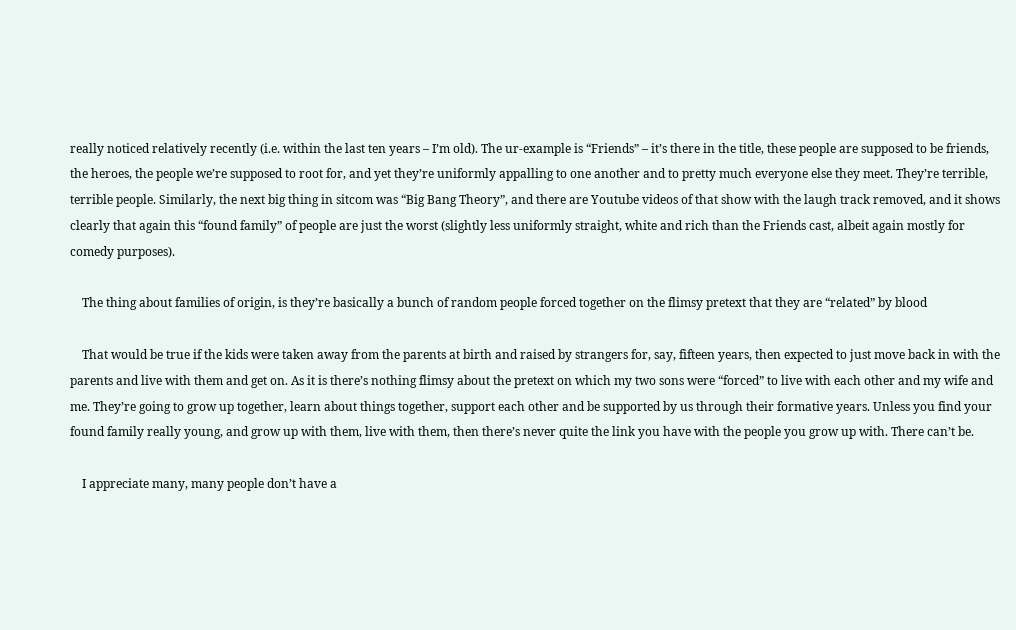really noticed relatively recently (i.e. within the last ten years – I’m old). The ur-example is “Friends” – it’s there in the title, these people are supposed to be friends, the heroes, the people we’re supposed to root for, and yet they’re uniformly appalling to one another and to pretty much everyone else they meet. They’re terrible, terrible people. Similarly, the next big thing in sitcom was “Big Bang Theory”, and there are Youtube videos of that show with the laugh track removed, and it shows clearly that again this “found family” of people are just the worst (slightly less uniformly straight, white and rich than the Friends cast, albeit again mostly for comedy purposes).

    The thing about families of origin, is they’re basically a bunch of random people forced together on the flimsy pretext that they are “related” by blood

    That would be true if the kids were taken away from the parents at birth and raised by strangers for, say, fifteen years, then expected to just move back in with the parents and live with them and get on. As it is there’s nothing flimsy about the pretext on which my two sons were “forced” to live with each other and my wife and me. They’re going to grow up together, learn about things together, support each other and be supported by us through their formative years. Unless you find your found family really young, and grow up with them, live with them, then there’s never quite the link you have with the people you grow up with. There can’t be.

    I appreciate many, many people don’t have a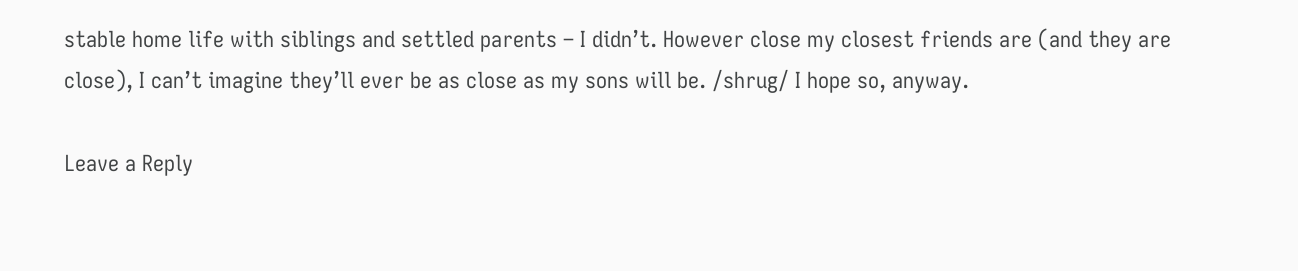stable home life with siblings and settled parents – I didn’t. However close my closest friends are (and they are close), I can’t imagine they’ll ever be as close as my sons will be. /shrug/ I hope so, anyway.

Leave a Reply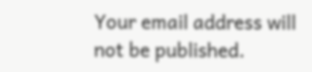Your email address will not be published.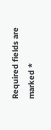Required fields are marked *